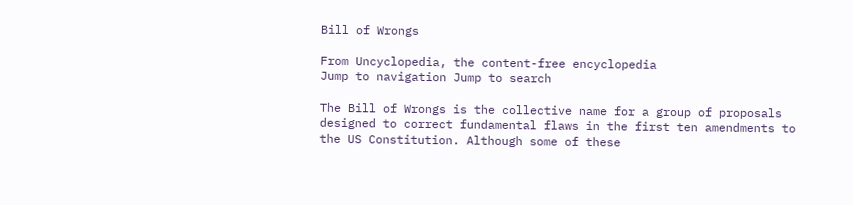Bill of Wrongs

From Uncyclopedia, the content-free encyclopedia
Jump to navigation Jump to search

The Bill of Wrongs is the collective name for a group of proposals designed to correct fundamental flaws in the first ten amendments to the US Constitution. Although some of these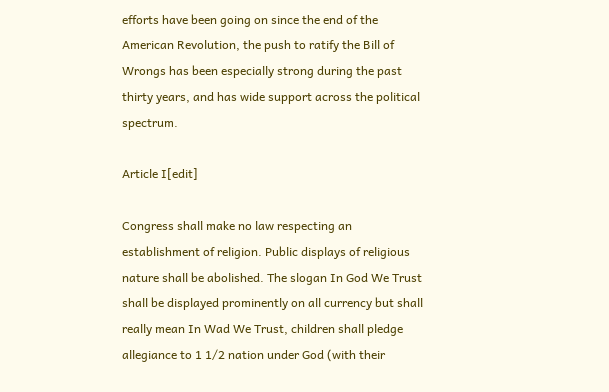efforts have been going on since the end of the American Revolution, the push to ratify the Bill of Wrongs has been especially strong during the past thirty years, and has wide support across the political spectrum.

Article I[edit]

Congress shall make no law respecting an establishment of religion. Public displays of religious nature shall be abolished. The slogan In God We Trust shall be displayed prominently on all currency but shall really mean In Wad We Trust, children shall pledge allegiance to 1 1/2 nation under God (with their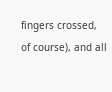fingers crossed, of course), and all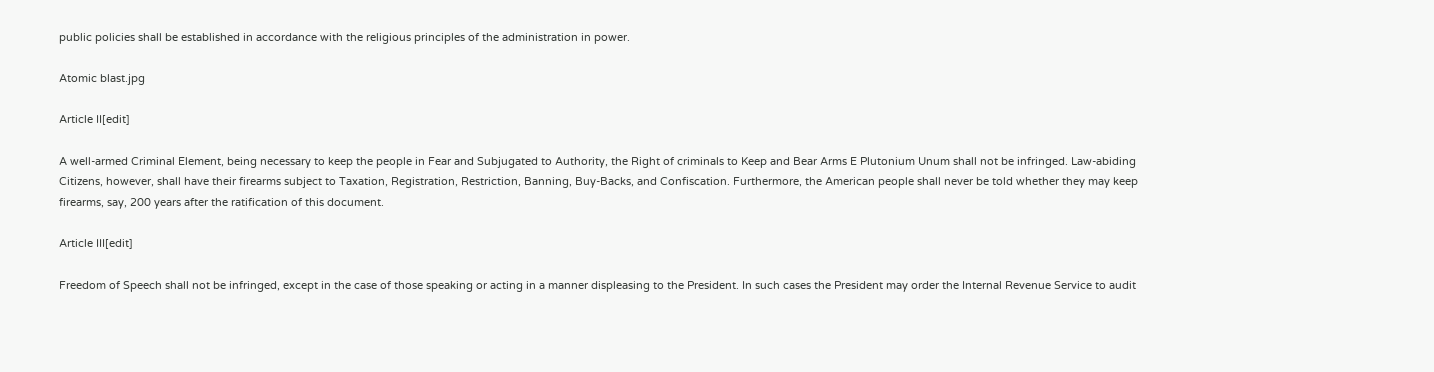public policies shall be established in accordance with the religious principles of the administration in power.

Atomic blast.jpg

Article II[edit]

A well-armed Criminal Element, being necessary to keep the people in Fear and Subjugated to Authority, the Right of criminals to Keep and Bear Arms E Plutonium Unum shall not be infringed. Law-abiding Citizens, however, shall have their firearms subject to Taxation, Registration, Restriction, Banning, Buy-Backs, and Confiscation. Furthermore, the American people shall never be told whether they may keep firearms, say, 200 years after the ratification of this document.

Article III[edit]

Freedom of Speech shall not be infringed, except in the case of those speaking or acting in a manner displeasing to the President. In such cases the President may order the Internal Revenue Service to audit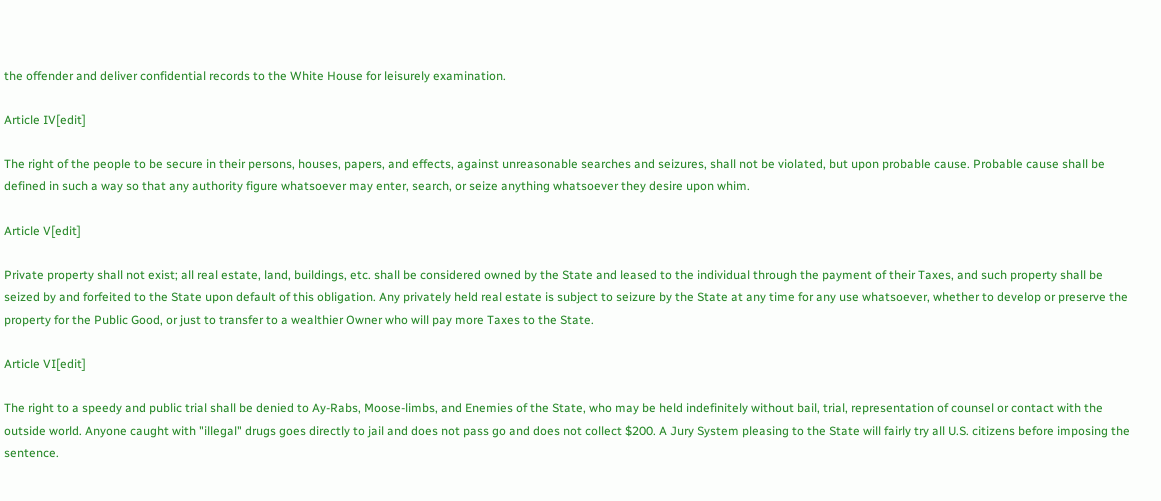the offender and deliver confidential records to the White House for leisurely examination.

Article IV[edit]

The right of the people to be secure in their persons, houses, papers, and effects, against unreasonable searches and seizures, shall not be violated, but upon probable cause. Probable cause shall be defined in such a way so that any authority figure whatsoever may enter, search, or seize anything whatsoever they desire upon whim.

Article V[edit]

Private property shall not exist; all real estate, land, buildings, etc. shall be considered owned by the State and leased to the individual through the payment of their Taxes, and such property shall be seized by and forfeited to the State upon default of this obligation. Any privately held real estate is subject to seizure by the State at any time for any use whatsoever, whether to develop or preserve the property for the Public Good, or just to transfer to a wealthier Owner who will pay more Taxes to the State.

Article VI[edit]

The right to a speedy and public trial shall be denied to Ay-Rabs, Moose-limbs, and Enemies of the State, who may be held indefinitely without bail, trial, representation of counsel or contact with the outside world. Anyone caught with "illegal" drugs goes directly to jail and does not pass go and does not collect $200. A Jury System pleasing to the State will fairly try all U.S. citizens before imposing the sentence.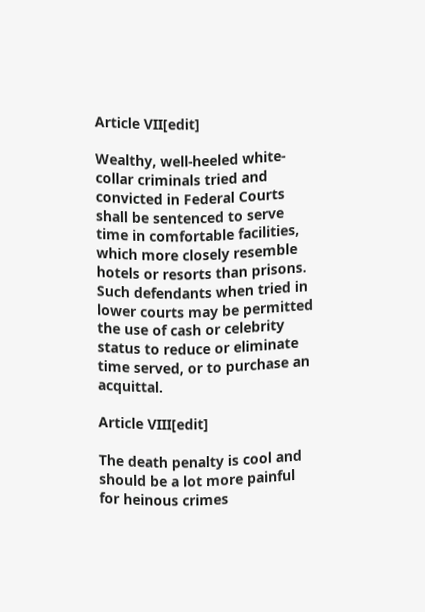Article VII[edit]

Wealthy, well-heeled white-collar criminals tried and convicted in Federal Courts shall be sentenced to serve time in comfortable facilities, which more closely resemble hotels or resorts than prisons. Such defendants when tried in lower courts may be permitted the use of cash or celebrity status to reduce or eliminate time served, or to purchase an acquittal.

Article VIII[edit]

The death penalty is cool and should be a lot more painful for heinous crimes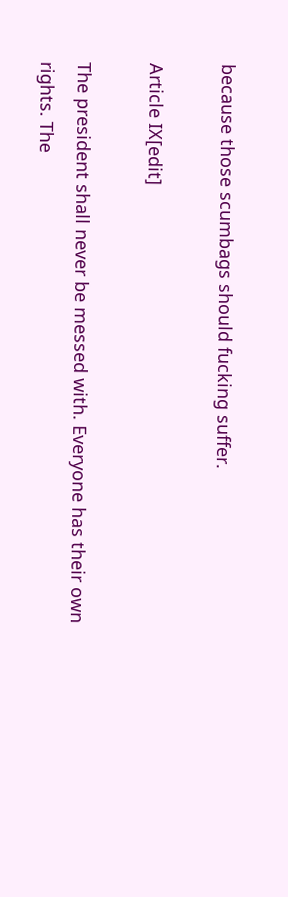because those scumbags should fucking suffer.

Article IX[edit]

The president shall never be messed with. Everyone has their own rights. The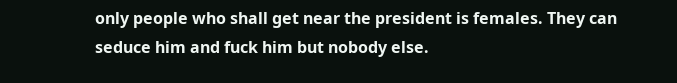only people who shall get near the president is females. They can seduce him and fuck him but nobody else.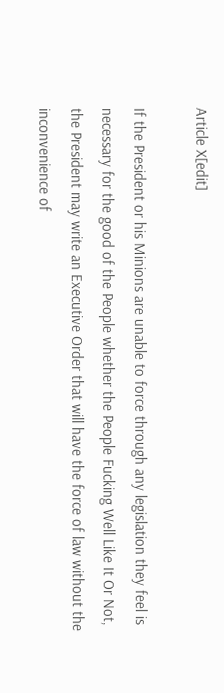Article X[edit]

If the President or his Minions are unable to force through any legislation they feel is necessary for the good of the People whether the People Fucking Well Like It Or Not, the President may write an Executive Order that will have the force of law without the inconvenience of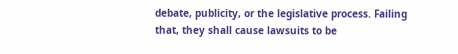debate, publicity, or the legislative process. Failing that, they shall cause lawsuits to be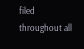filed throughout all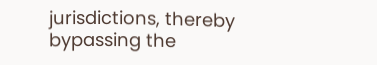jurisdictions, thereby bypassing the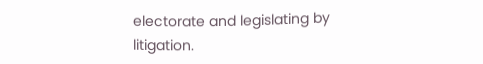electorate and legislating by litigation.